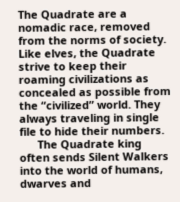The Quadrate are a nomadic race, removed from the norms of society. Like elves, the Quadrate strive to keep their roaming civilizations as concealed as possible from the “civilized” world. They always traveling in single file to hide their numbers.
      The Quadrate king often sends Silent Walkers into the world of humans, dwarves and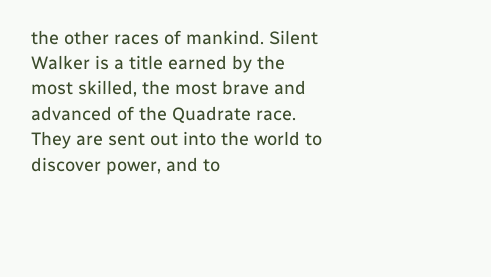the other races of mankind. Silent Walker is a title earned by the most skilled, the most brave and advanced of the Quadrate race. They are sent out into the world to discover power, and to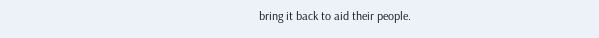bring it back to aid their people.